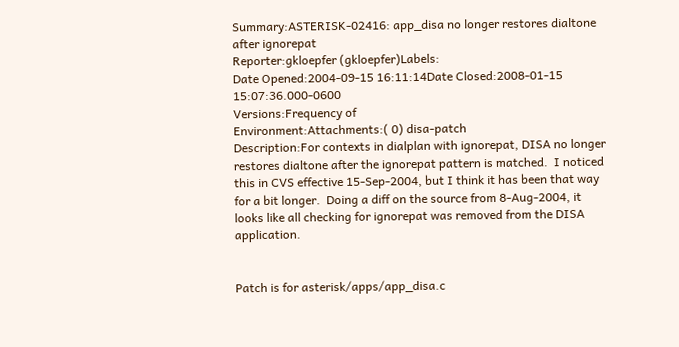Summary:ASTERISK-02416: app_disa no longer restores dialtone after ignorepat
Reporter:gkloepfer (gkloepfer)Labels:
Date Opened:2004-09-15 16:11:14Date Closed:2008-01-15 15:07:36.000-0600
Versions:Frequency of
Environment:Attachments:( 0) disa-patch
Description:For contexts in dialplan with ignorepat, DISA no longer restores dialtone after the ignorepat pattern is matched.  I noticed this in CVS effective 15-Sep-2004, but I think it has been that way for a bit longer.  Doing a diff on the source from 8-Aug-2004, it looks like all checking for ignorepat was removed from the DISA application.


Patch is for asterisk/apps/app_disa.c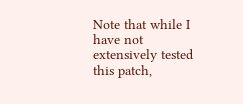Note that while I have not extensively tested this patch,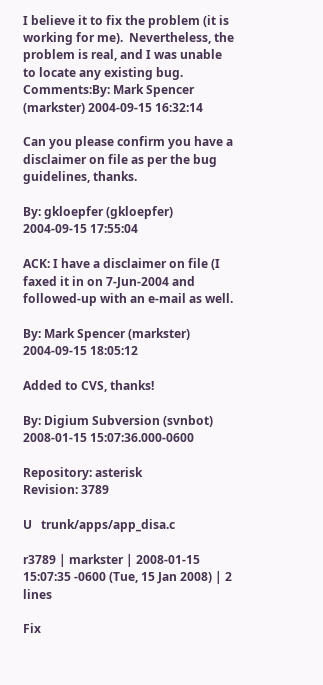I believe it to fix the problem (it is working for me).  Nevertheless, the problem is real, and I was unable to locate any existing bug.
Comments:By: Mark Spencer (markster) 2004-09-15 16:32:14

Can you please confirm you have a disclaimer on file as per the bug guidelines, thanks.

By: gkloepfer (gkloepfer) 2004-09-15 17:55:04

ACK: I have a disclaimer on file (I faxed it in on 7-Jun-2004 and followed-up with an e-mail as well.

By: Mark Spencer (markster) 2004-09-15 18:05:12

Added to CVS, thanks!

By: Digium Subversion (svnbot) 2008-01-15 15:07:36.000-0600

Repository: asterisk
Revision: 3789

U   trunk/apps/app_disa.c

r3789 | markster | 2008-01-15 15:07:35 -0600 (Tue, 15 Jan 2008) | 2 lines

Fix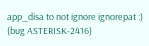app_disa to not ignore ignorepat :) (bug ASTERISK-2416)